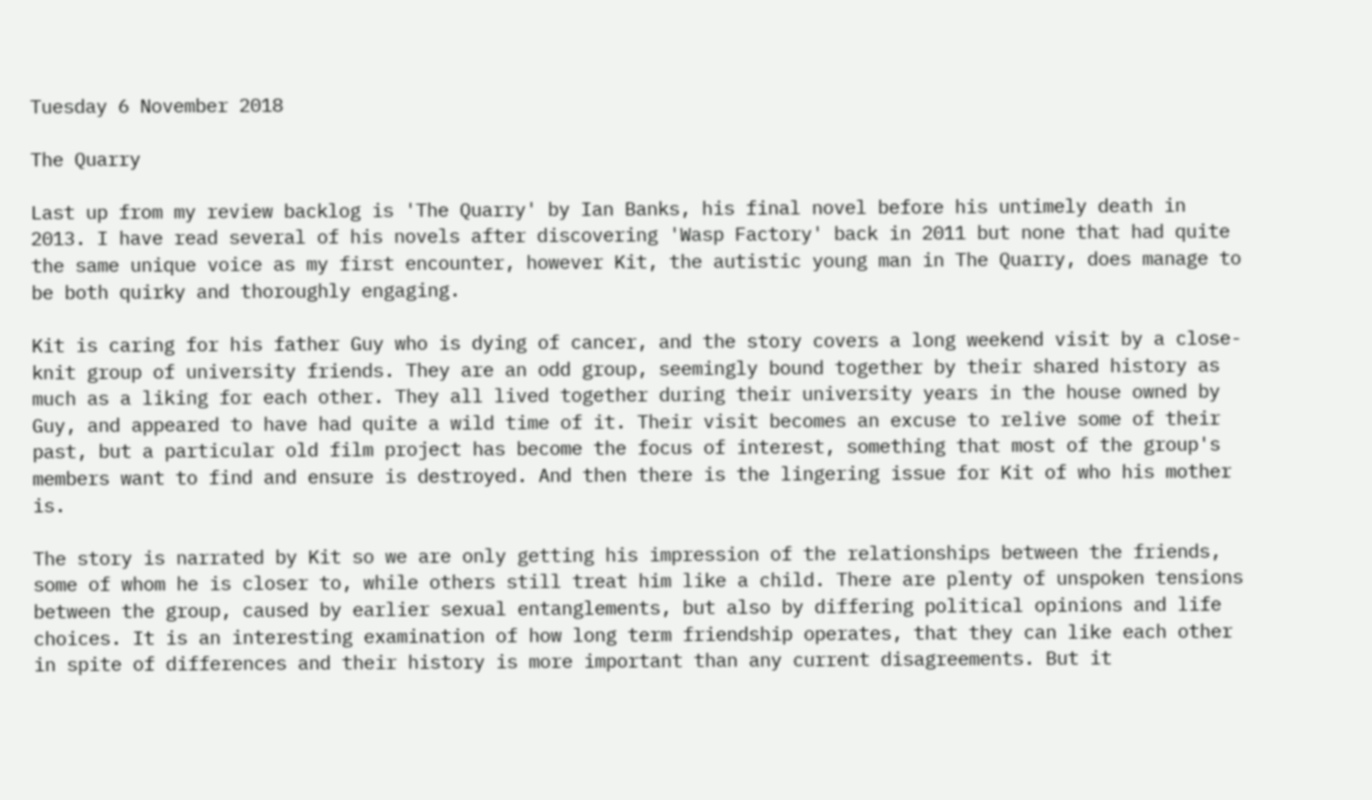Tuesday 6 November 2018

The Quarry

Last up from my review backlog is 'The Quarry' by Ian Banks, his final novel before his untimely death in 2013. I have read several of his novels after discovering 'Wasp Factory' back in 2011 but none that had quite the same unique voice as my first encounter, however Kit, the autistic young man in The Quarry, does manage to be both quirky and thoroughly engaging.

Kit is caring for his father Guy who is dying of cancer, and the story covers a long weekend visit by a close-knit group of university friends. They are an odd group, seemingly bound together by their shared history as much as a liking for each other. They all lived together during their university years in the house owned by Guy, and appeared to have had quite a wild time of it. Their visit becomes an excuse to relive some of their past, but a particular old film project has become the focus of interest, something that most of the group's members want to find and ensure is destroyed. And then there is the lingering issue for Kit of who his mother is.

The story is narrated by Kit so we are only getting his impression of the relationships between the friends, some of whom he is closer to, while others still treat him like a child. There are plenty of unspoken tensions between the group, caused by earlier sexual entanglements, but also by differing political opinions and life choices. It is an interesting examination of how long term friendship operates, that they can like each other in spite of differences and their history is more important than any current disagreements. But it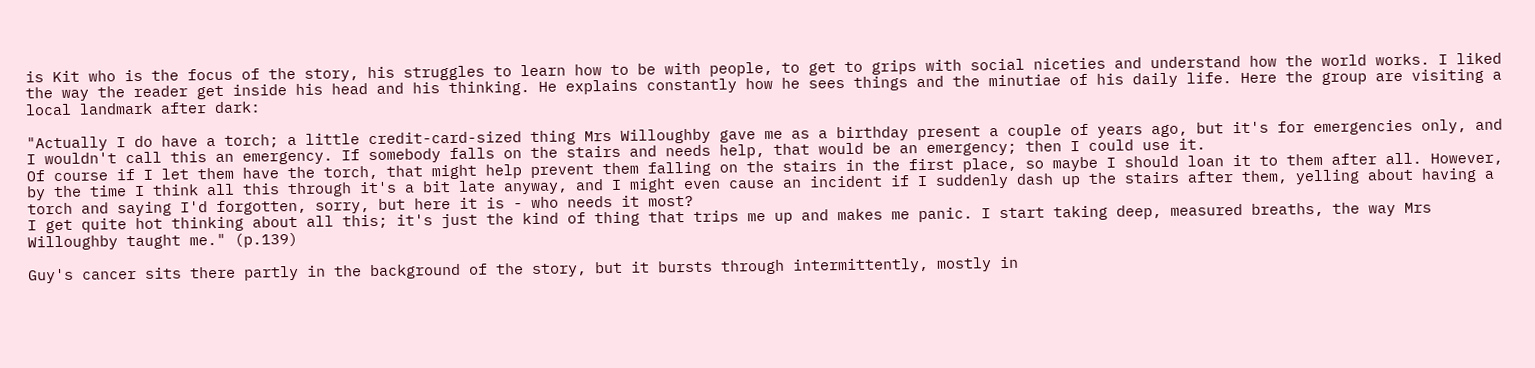is Kit who is the focus of the story, his struggles to learn how to be with people, to get to grips with social niceties and understand how the world works. I liked the way the reader get inside his head and his thinking. He explains constantly how he sees things and the minutiae of his daily life. Here the group are visiting a local landmark after dark:

"Actually I do have a torch; a little credit-card-sized thing Mrs Willoughby gave me as a birthday present a couple of years ago, but it's for emergencies only, and I wouldn't call this an emergency. If somebody falls on the stairs and needs help, that would be an emergency; then I could use it.
Of course if I let them have the torch, that might help prevent them falling on the stairs in the first place, so maybe I should loan it to them after all. However, by the time I think all this through it's a bit late anyway, and I might even cause an incident if I suddenly dash up the stairs after them, yelling about having a torch and saying I'd forgotten, sorry, but here it is - who needs it most?
I get quite hot thinking about all this; it's just the kind of thing that trips me up and makes me panic. I start taking deep, measured breaths, the way Mrs Willoughby taught me." (p.139)

Guy's cancer sits there partly in the background of the story, but it bursts through intermittently, mostly in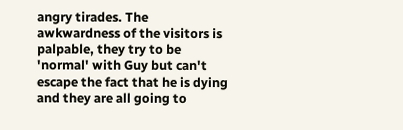angry tirades. The awkwardness of the visitors is palpable, they try to be 'normal' with Guy but can't escape the fact that he is dying and they are all going to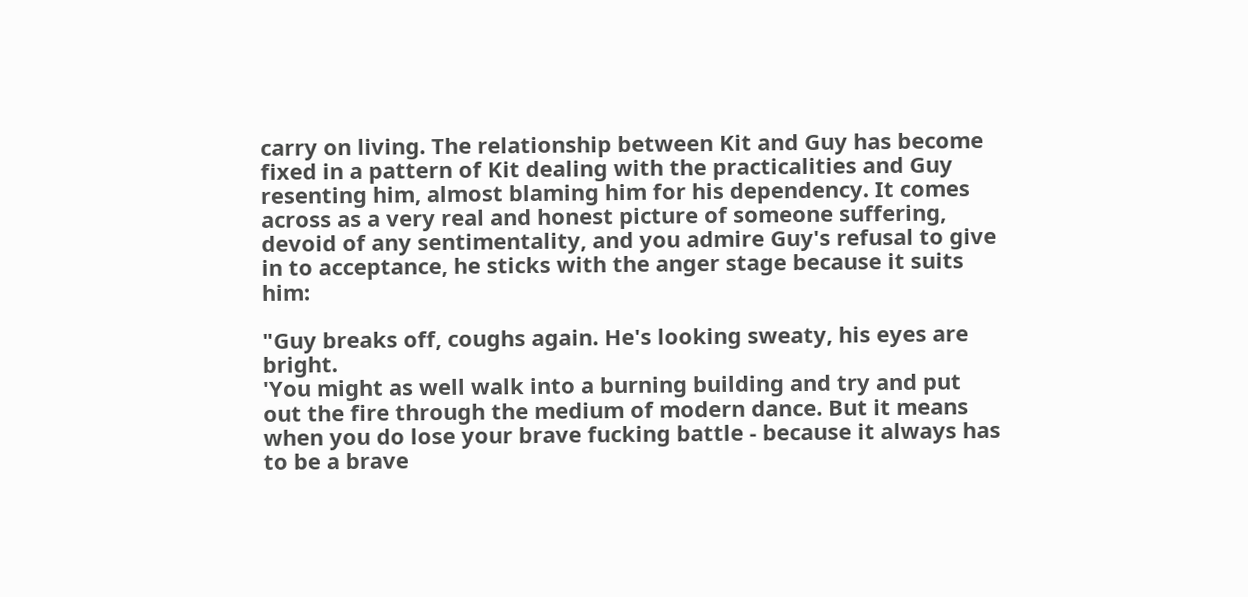carry on living. The relationship between Kit and Guy has become fixed in a pattern of Kit dealing with the practicalities and Guy resenting him, almost blaming him for his dependency. It comes across as a very real and honest picture of someone suffering, devoid of any sentimentality, and you admire Guy's refusal to give in to acceptance, he sticks with the anger stage because it suits him:

"Guy breaks off, coughs again. He's looking sweaty, his eyes are bright.
'You might as well walk into a burning building and try and put out the fire through the medium of modern dance. But it means when you do lose your brave fucking battle - because it always has to be a brave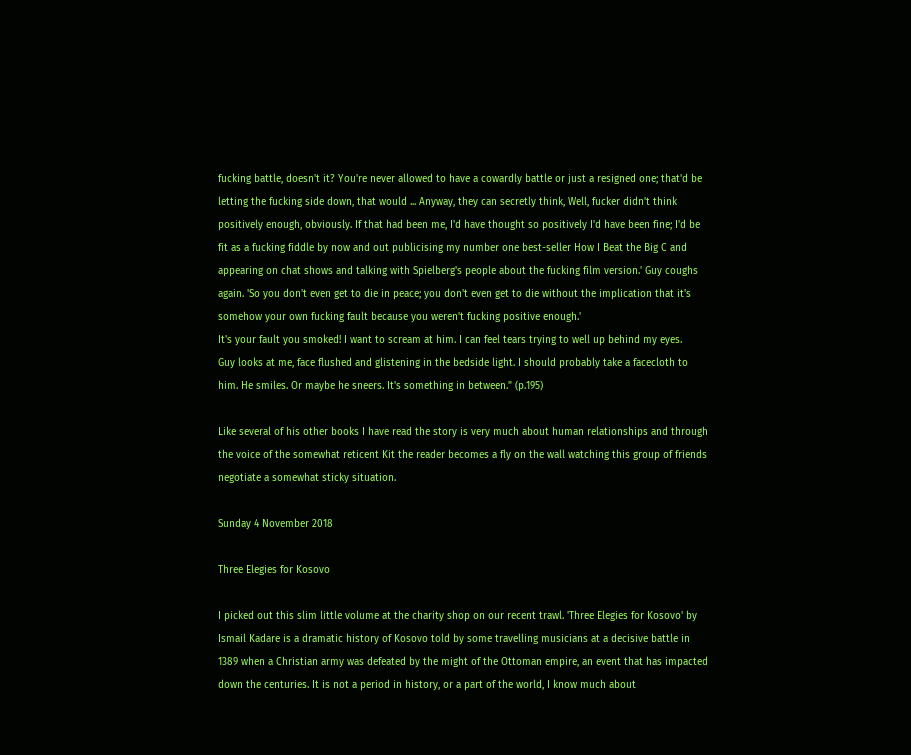fucking battle, doesn't it? You're never allowed to have a cowardly battle or just a resigned one; that'd be letting the fucking side down, that would ... Anyway, they can secretly think, Well, fucker didn't think positively enough, obviously. If that had been me, I'd have thought so positively I'd have been fine; I'd be fit as a fucking fiddle by now and out publicising my number one best-seller How I Beat the Big C and appearing on chat shows and talking with Spielberg's people about the fucking film version.' Guy coughs again. 'So you don't even get to die in peace; you don't even get to die without the implication that it's somehow your own fucking fault because you weren't fucking positive enough.'
It's your fault you smoked! I want to scream at him. I can feel tears trying to well up behind my eyes.
Guy looks at me, face flushed and glistening in the bedside light. I should probably take a facecloth to him. He smiles. Or maybe he sneers. It's something in between." (p.195)

Like several of his other books I have read the story is very much about human relationships and through the voice of the somewhat reticent Kit the reader becomes a fly on the wall watching this group of friends negotiate a somewhat sticky situation.

Sunday 4 November 2018

Three Elegies for Kosovo

I picked out this slim little volume at the charity shop on our recent trawl. 'Three Elegies for Kosovo' by Ismail Kadare is a dramatic history of Kosovo told by some travelling musicians at a decisive battle in 1389 when a Christian army was defeated by the might of the Ottoman empire, an event that has impacted down the centuries. It is not a period in history, or a part of the world, I know much about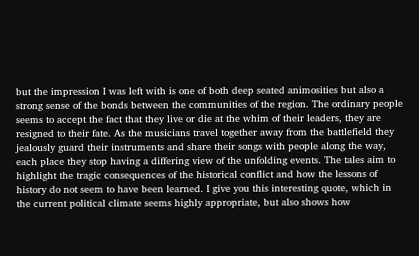but the impression I was left with is one of both deep seated animosities but also a strong sense of the bonds between the communities of the region. The ordinary people seems to accept the fact that they live or die at the whim of their leaders, they are resigned to their fate. As the musicians travel together away from the battlefield they jealously guard their instruments and share their songs with people along the way, each place they stop having a differing view of the unfolding events. The tales aim to highlight the tragic consequences of the historical conflict and how the lessons of history do not seem to have been learned. I give you this interesting quote, which in the current political climate seems highly appropriate, but also shows how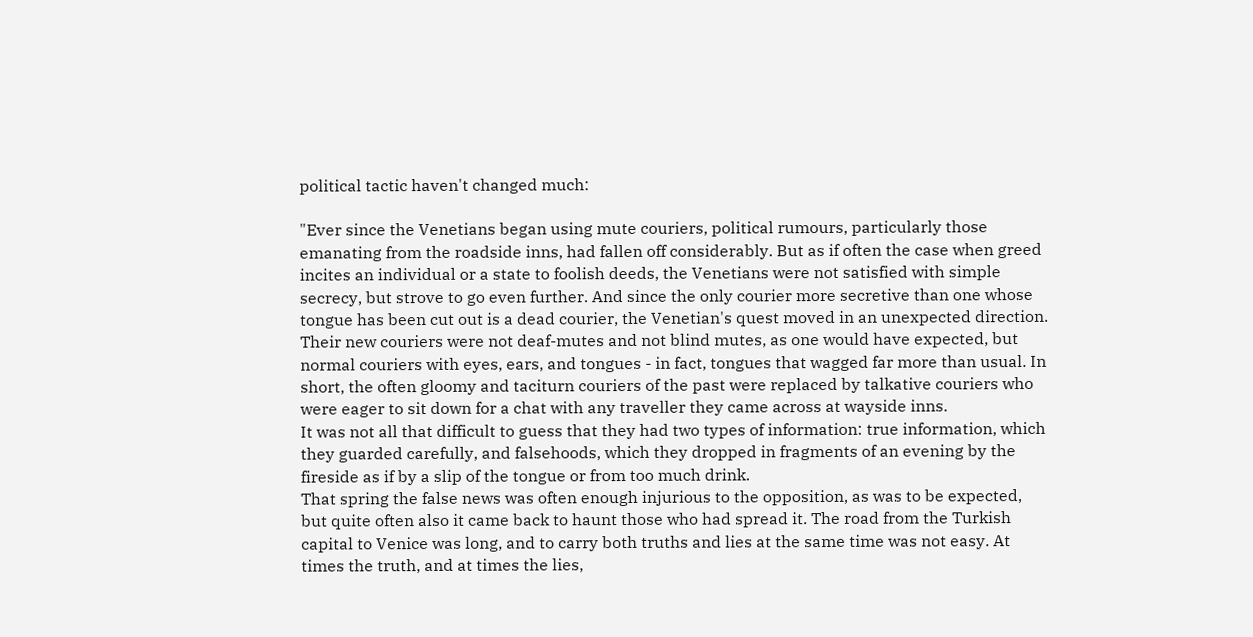political tactic haven't changed much:

"Ever since the Venetians began using mute couriers, political rumours, particularly those emanating from the roadside inns, had fallen off considerably. But as if often the case when greed incites an individual or a state to foolish deeds, the Venetians were not satisfied with simple secrecy, but strove to go even further. And since the only courier more secretive than one whose tongue has been cut out is a dead courier, the Venetian's quest moved in an unexpected direction. Their new couriers were not deaf-mutes and not blind mutes, as one would have expected, but normal couriers with eyes, ears, and tongues - in fact, tongues that wagged far more than usual. In short, the often gloomy and taciturn couriers of the past were replaced by talkative couriers who were eager to sit down for a chat with any traveller they came across at wayside inns.
It was not all that difficult to guess that they had two types of information: true information, which they guarded carefully, and falsehoods, which they dropped in fragments of an evening by the fireside as if by a slip of the tongue or from too much drink.
That spring the false news was often enough injurious to the opposition, as was to be expected, but quite often also it came back to haunt those who had spread it. The road from the Turkish capital to Venice was long, and to carry both truths and lies at the same time was not easy. At times the truth, and at times the lies,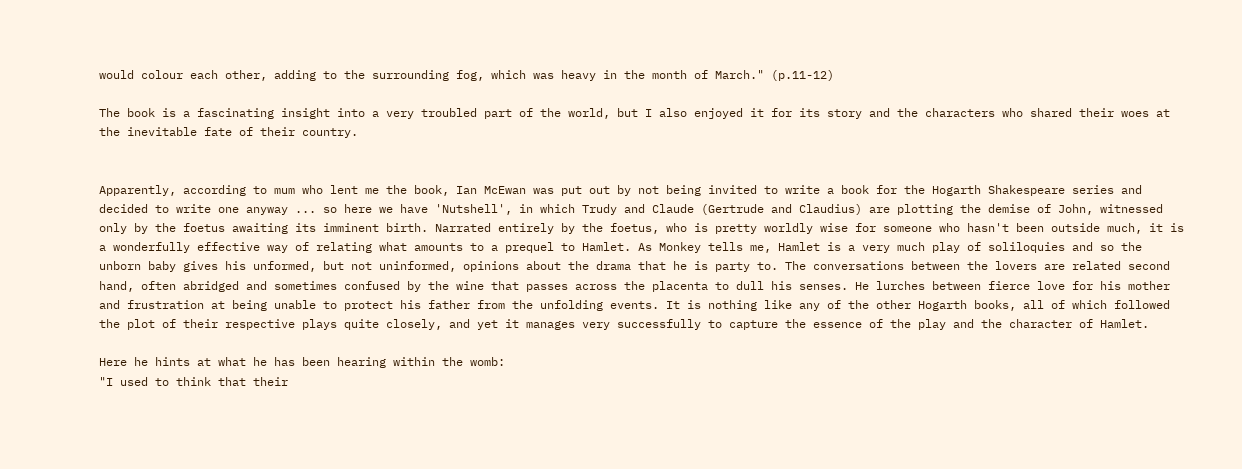would colour each other, adding to the surrounding fog, which was heavy in the month of March." (p.11-12)

The book is a fascinating insight into a very troubled part of the world, but I also enjoyed it for its story and the characters who shared their woes at the inevitable fate of their country.


Apparently, according to mum who lent me the book, Ian McEwan was put out by not being invited to write a book for the Hogarth Shakespeare series and decided to write one anyway ... so here we have 'Nutshell', in which Trudy and Claude (Gertrude and Claudius) are plotting the demise of John, witnessed only by the foetus awaiting its imminent birth. Narrated entirely by the foetus, who is pretty worldly wise for someone who hasn't been outside much, it is a wonderfully effective way of relating what amounts to a prequel to Hamlet. As Monkey tells me, Hamlet is a very much play of soliloquies and so the unborn baby gives his unformed, but not uninformed, opinions about the drama that he is party to. The conversations between the lovers are related second hand, often abridged and sometimes confused by the wine that passes across the placenta to dull his senses. He lurches between fierce love for his mother and frustration at being unable to protect his father from the unfolding events. It is nothing like any of the other Hogarth books, all of which followed the plot of their respective plays quite closely, and yet it manages very successfully to capture the essence of the play and the character of Hamlet.

Here he hints at what he has been hearing within the womb:
"I used to think that their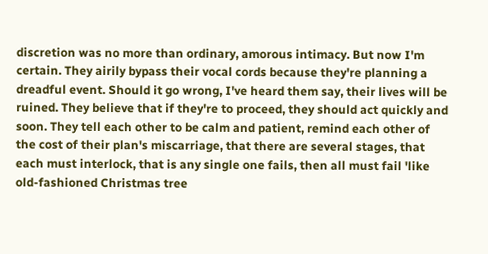discretion was no more than ordinary, amorous intimacy. But now I'm certain. They airily bypass their vocal cords because they're planning a dreadful event. Should it go wrong, I've heard them say, their lives will be ruined. They believe that if they're to proceed, they should act quickly and soon. They tell each other to be calm and patient, remind each other of the cost of their plan's miscarriage, that there are several stages, that each must interlock, that is any single one fails, then all must fail 'like old-fashioned Christmas tree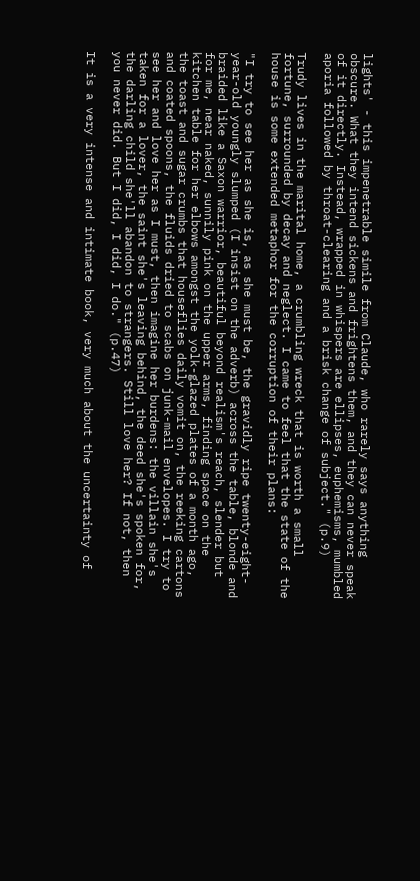lights' - this impenetrable simile from Claude, who rarely says anything obscure. What they intend sickens and frightens them, and they can never speak of it directly. Instead, wrapped in whispers are ellipses, euphemisms, mumbled aporia followed by throat-clearing and a brisk change of subject." (p.9)

Trudy lives in the marital home, a crumbling wreck that is worth a small fortune, surrounded by decay and neglect. I came to feel that the state of the house is some extended metaphor for the corruption of their plans:

"I try to see her as she is, as she must be, the gravidly ripe twenty-eight-year-old youngly slumped (I insist on the adverb) across the table, blonde and braided like a Saxon warrior, beautiful beyond realism's reach, slender but for me, near naked, sunnily pink on the upper arms, finding space on the kitchen table for her elbows amongst the yolk-glazed plates of a month ago, the toast and sugar crumbs that houseflies daily vomit on, the reeking cartons and coated spoons, the fluids dried to scabs on junk-mail envelopes. I try to see her and love her as I must, then imagine her burdens: the villain she's taken for a lover, the saint she's leaving behind, the deed she's spoken for, the darling child she'll abandon to strangers. Still love her? If not, then you never did. But I did, I did, I do." (p.47)

It is a very intense and intimate book, very much about the uncertainty of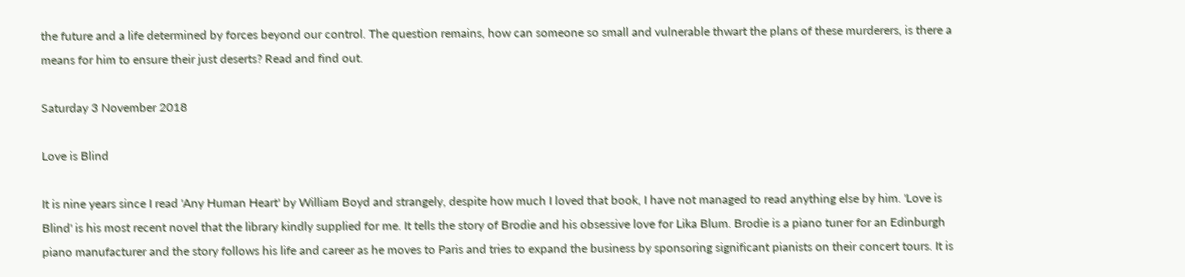the future and a life determined by forces beyond our control. The question remains, how can someone so small and vulnerable thwart the plans of these murderers, is there a means for him to ensure their just deserts? Read and find out.

Saturday 3 November 2018

Love is Blind

It is nine years since I read 'Any Human Heart' by William Boyd and strangely, despite how much I loved that book, I have not managed to read anything else by him. 'Love is Blind' is his most recent novel that the library kindly supplied for me. It tells the story of Brodie and his obsessive love for Lika Blum. Brodie is a piano tuner for an Edinburgh piano manufacturer and the story follows his life and career as he moves to Paris and tries to expand the business by sponsoring significant pianists on their concert tours. It is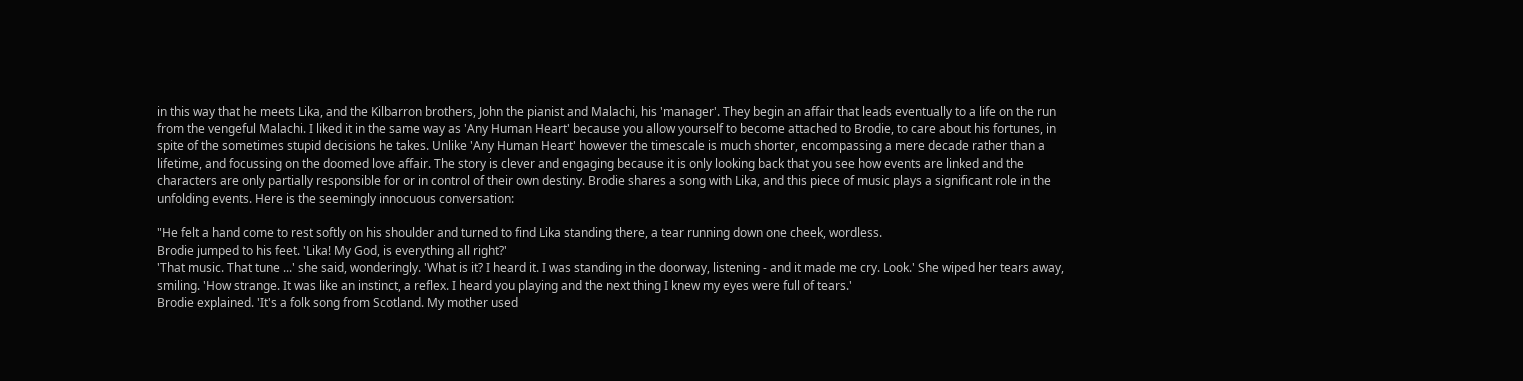in this way that he meets Lika, and the Kilbarron brothers, John the pianist and Malachi, his 'manager'. They begin an affair that leads eventually to a life on the run from the vengeful Malachi. I liked it in the same way as 'Any Human Heart' because you allow yourself to become attached to Brodie, to care about his fortunes, in spite of the sometimes stupid decisions he takes. Unlike 'Any Human Heart' however the timescale is much shorter, encompassing a mere decade rather than a lifetime, and focussing on the doomed love affair. The story is clever and engaging because it is only looking back that you see how events are linked and the characters are only partially responsible for or in control of their own destiny. Brodie shares a song with Lika, and this piece of music plays a significant role in the unfolding events. Here is the seemingly innocuous conversation:

"He felt a hand come to rest softly on his shoulder and turned to find Lika standing there, a tear running down one cheek, wordless.
Brodie jumped to his feet. 'Lika! My God, is everything all right?'
'That music. That tune ...' she said, wonderingly. 'What is it? I heard it. I was standing in the doorway, listening - and it made me cry. Look.' She wiped her tears away, smiling. 'How strange. It was like an instinct, a reflex. I heard you playing and the next thing I knew my eyes were full of tears.'
Brodie explained. 'It's a folk song from Scotland. My mother used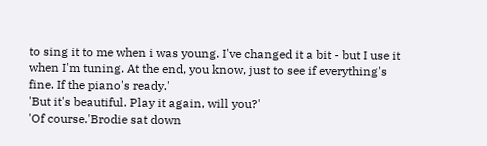to sing it to me when i was young. I've changed it a bit - but I use it when I'm tuning. At the end, you know, just to see if everything's fine. If the piano's ready.'
'But it's beautiful. Play it again, will you?'
'Of course.'Brodie sat down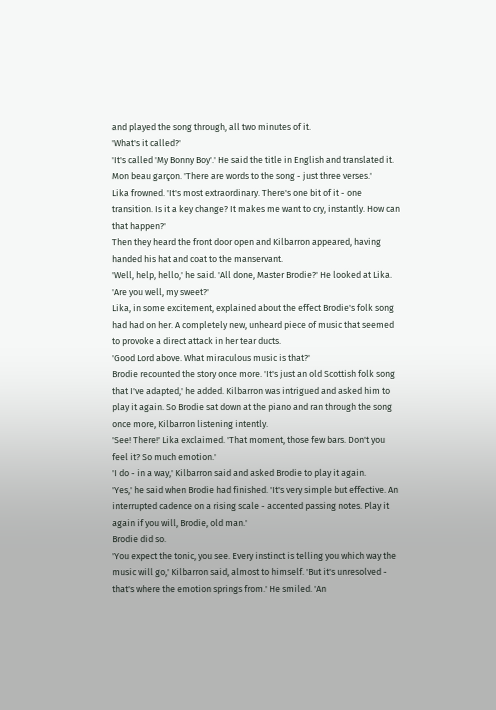and played the song through, all two minutes of it.
'What's it called?'
'It's called 'My Bonny Boy'.' He said the title in English and translated it. Mon beau garçon. 'There are words to the song - just three verses.'
Lika frowned. 'It's most extraordinary. There's one bit of it - one transition. Is it a key change? It makes me want to cry, instantly. How can that happen?'
Then they heard the front door open and Kilbarron appeared, having handed his hat and coat to the manservant.
'Well, help, hello,' he said. 'All done, Master Brodie?' He looked at Lika. 'Are you well, my sweet?'
Lika, in some excitement, explained about the effect Brodie's folk song had had on her. A completely new, unheard piece of music that seemed to provoke a direct attack in her tear ducts.
'Good Lord above. What miraculous music is that?'
Brodie recounted the story once more. 'It's just an old Scottish folk song that I've adapted,' he added. Kilbarron was intrigued and asked him to play it again. So Brodie sat down at the piano and ran through the song once more, Kilbarron listening intently.
'See! There!' Lika exclaimed. 'That moment, those few bars. Don't you feel it? So much emotion.'
'I do - in a way,' Kilbarron said and asked Brodie to play it again.
'Yes,' he said when Brodie had finished. 'It's very simple but effective. An interrupted cadence on a rising scale - accented passing notes. Play it again if you will, Brodie, old man.'
Brodie did so.
'You expect the tonic, you see. Every instinct is telling you which way the music will go,' Kilbarron said, almost to himself. 'But it's unresolved - that's where the emotion springs from.' He smiled. 'An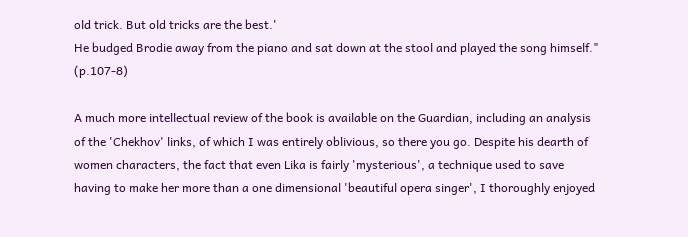old trick. But old tricks are the best.'
He budged Brodie away from the piano and sat down at the stool and played the song himself." (p.107-8)

A much more intellectual review of the book is available on the Guardian, including an analysis of the 'Chekhov' links, of which I was entirely oblivious, so there you go. Despite his dearth of women characters, the fact that even Lika is fairly 'mysterious', a technique used to save having to make her more than a one dimensional 'beautiful opera singer', I thoroughly enjoyed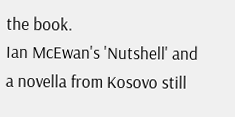the book.
Ian McEwan's 'Nutshell' and a novella from Kosovo still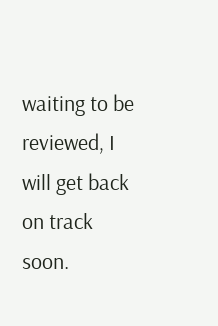waiting to be reviewed, I will get back on track soon.